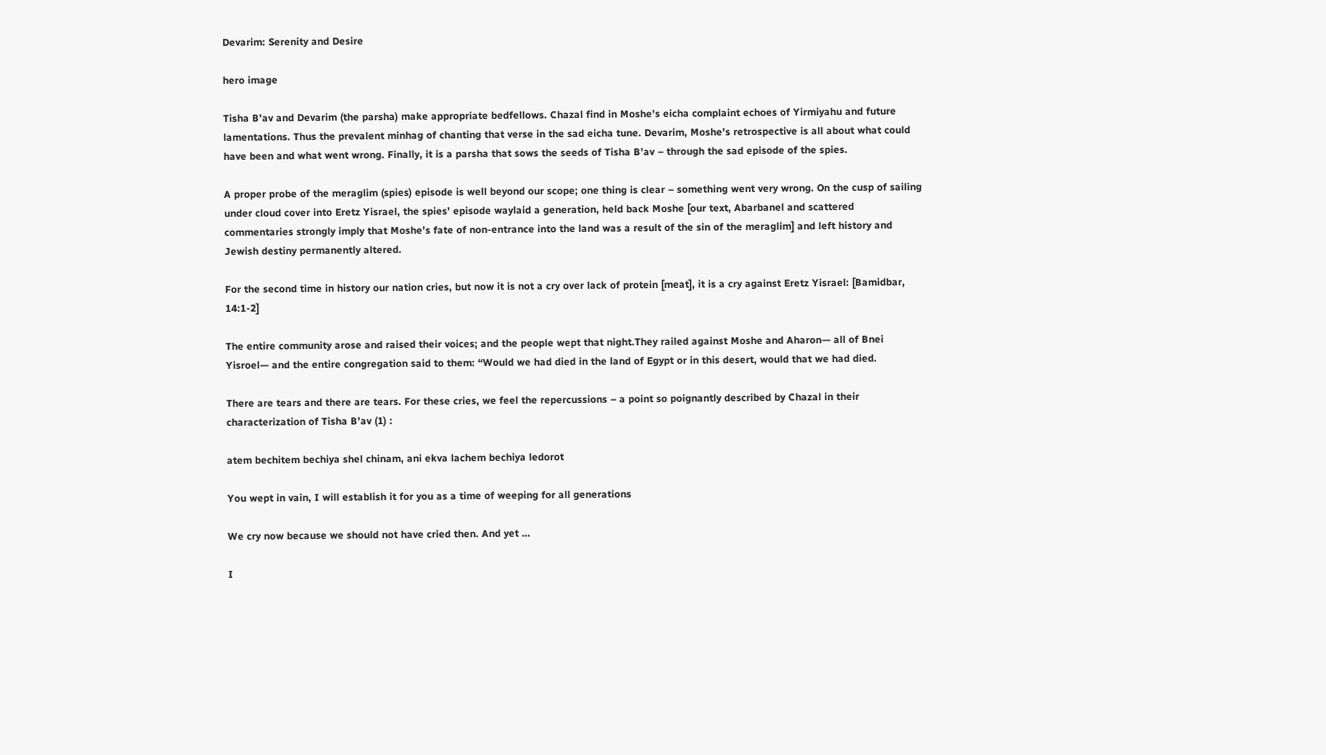Devarim: Serenity and Desire

hero image

Tisha B’av and Devarim (the parsha) make appropriate bedfellows. Chazal find in Moshe’s eicha complaint echoes of Yirmiyahu and future lamentations. Thus the prevalent minhag of chanting that verse in the sad eicha tune. Devarim, Moshe’s retrospective is all about what could have been and what went wrong. Finally, it is a parsha that sows the seeds of Tisha B’av – through the sad episode of the spies.

A proper probe of the meraglim (spies) episode is well beyond our scope; one thing is clear – something went very wrong. On the cusp of sailing under cloud cover into Eretz Yisrael, the spies’ episode waylaid a generation, held back Moshe [our text, Abarbanel and scattered commentaries strongly imply that Moshe’s fate of non-entrance into the land was a result of the sin of the meraglim] and left history and Jewish destiny permanently altered.

For the second time in history our nation cries, but now it is not a cry over lack of protein [meat], it is a cry against Eretz Yisrael: [Bamidbar, 14:1-2]

The entire community arose and raised their voices; and the people wept that night.They railed against Moshe and Aharon— all of Bnei Yisroel— and the entire congregation said to them: “Would we had died in the land of Egypt or in this desert, would that we had died.

There are tears and there are tears. For these cries, we feel the repercussions – a point so poignantly described by Chazal in their characterization of Tisha B’av (1) :

atem bechitem bechiya shel chinam, ani ekva lachem bechiya ledorot

You wept in vain, I will establish it for you as a time of weeping for all generations

We cry now because we should not have cried then. And yet …

I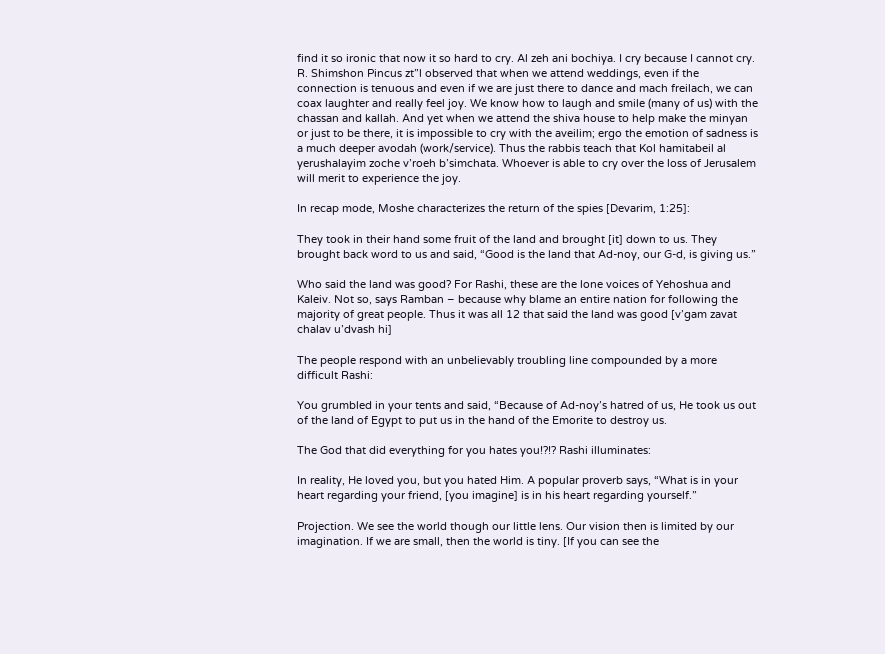find it so ironic that now it so hard to cry. Al zeh ani bochiya. I cry because I cannot cry. R. Shimshon Pincus zt”l observed that when we attend weddings, even if the connection is tenuous and even if we are just there to dance and mach freilach, we can coax laughter and really feel joy. We know how to laugh and smile (many of us) with the chassan and kallah. And yet when we attend the shiva house to help make the minyan or just to be there, it is impossible to cry with the aveilim; ergo the emotion of sadness is a much deeper avodah (work/service). Thus the rabbis teach that Kol hamitabeil al yerushalayim zoche v’roeh b’simchata. Whoever is able to cry over the loss of Jerusalem will merit to experience the joy.

In recap mode, Moshe characterizes the return of the spies [Devarim, 1:25]:

They took in their hand some fruit of the land and brought [it] down to us. They brought back word to us and said, “Good is the land that Ad-noy, our G-d, is giving us.”

Who said the land was good? For Rashi, these are the lone voices of Yehoshua and Kaleiv. Not so, says Ramban – because why blame an entire nation for following the majority of great people. Thus it was all 12 that said the land was good [v’gam zavat chalav u’dvash hi]

The people respond with an unbelievably troubling line compounded by a more difficult Rashi:

You grumbled in your tents and said, “Because of Ad-noy’s hatred of us, He took us out of the land of Egypt to put us in the hand of the Emorite to destroy us.

The God that did everything for you hates you!?!? Rashi illuminates:

In reality, He loved you, but you hated Him. A popular proverb says, “What is in your heart regarding your friend, [you imagine] is in his heart regarding yourself.”

Projection. We see the world though our little lens. Our vision then is limited by our imagination. If we are small, then the world is tiny. [If you can see the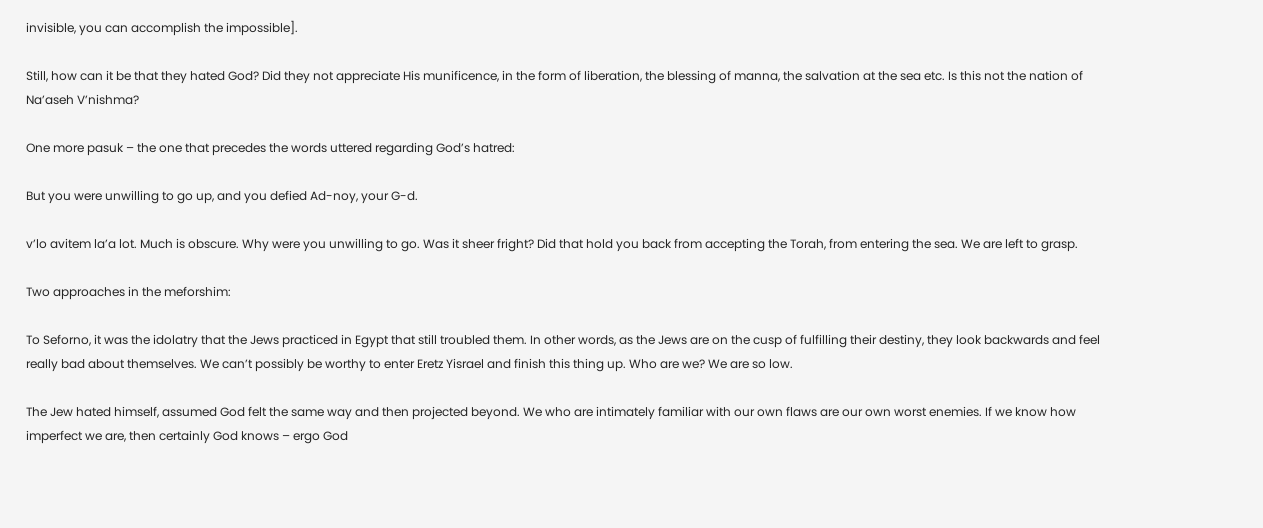invisible, you can accomplish the impossible].

Still, how can it be that they hated God? Did they not appreciate His munificence, in the form of liberation, the blessing of manna, the salvation at the sea etc. Is this not the nation of Na’aseh V’nishma?

One more pasuk – the one that precedes the words uttered regarding God’s hatred:

But you were unwilling to go up, and you defied Ad-noy, your G-d.

v’lo avitem la’a lot. Much is obscure. Why were you unwilling to go. Was it sheer fright? Did that hold you back from accepting the Torah, from entering the sea. We are left to grasp.

Two approaches in the meforshim:

To Seforno, it was the idolatry that the Jews practiced in Egypt that still troubled them. In other words, as the Jews are on the cusp of fulfilling their destiny, they look backwards and feel really bad about themselves. We can’t possibly be worthy to enter Eretz Yisrael and finish this thing up. Who are we? We are so low.

The Jew hated himself, assumed God felt the same way and then projected beyond. We who are intimately familiar with our own flaws are our own worst enemies. If we know how imperfect we are, then certainly God knows – ergo God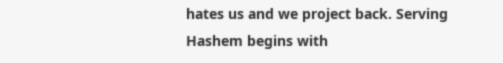hates us and we project back. Serving Hashem begins with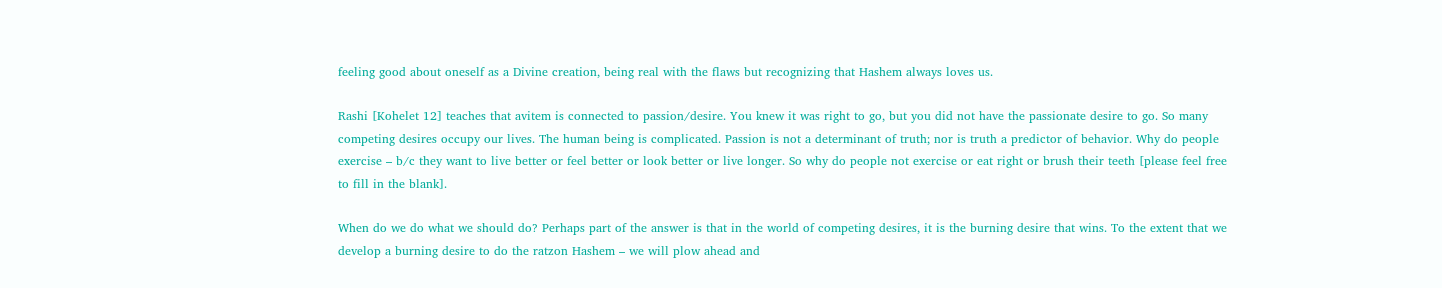feeling good about oneself as a Divine creation, being real with the flaws but recognizing that Hashem always loves us.

Rashi [Kohelet 12] teaches that avitem is connected to passion/desire. You knew it was right to go, but you did not have the passionate desire to go. So many competing desires occupy our lives. The human being is complicated. Passion is not a determinant of truth; nor is truth a predictor of behavior. Why do people exercise – b/c they want to live better or feel better or look better or live longer. So why do people not exercise or eat right or brush their teeth [please feel free to fill in the blank].

When do we do what we should do? Perhaps part of the answer is that in the world of competing desires, it is the burning desire that wins. To the extent that we develop a burning desire to do the ratzon Hashem – we will plow ahead and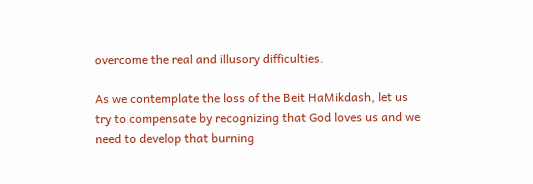overcome the real and illusory difficulties.

As we contemplate the loss of the Beit HaMikdash, let us try to compensate by recognizing that God loves us and we need to develop that burning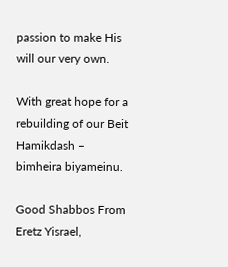passion to make His will our very own.

With great hope for a rebuilding of our Beit Hamikdash – bimheira biyameinu.

Good Shabbos From Eretz Yisrael,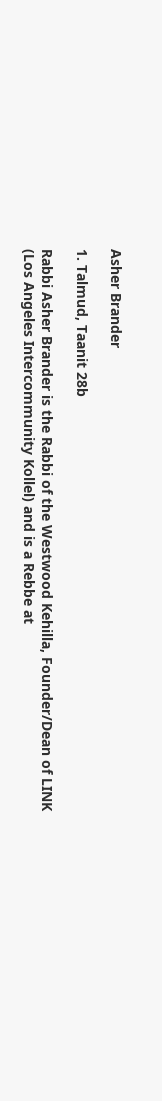Asher Brander

1. Talmud, Taanit 28b

Rabbi Asher Brander is the Rabbi of the Westwood Kehilla, Founder/Dean of LINK (Los Angeles Intercommunity Kollel) and is a Rebbe at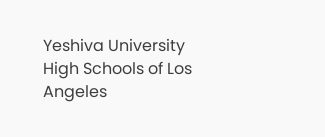Yeshiva University High Schools of Los Angeles